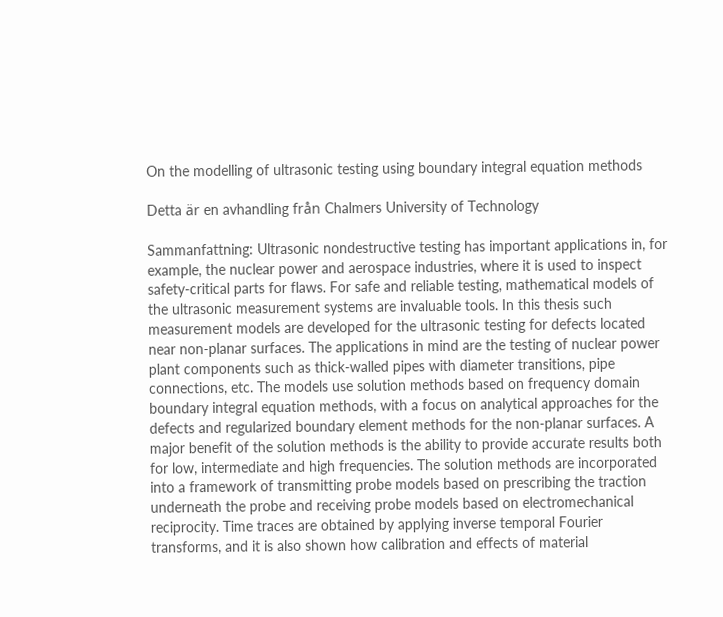On the modelling of ultrasonic testing using boundary integral equation methods

Detta är en avhandling från Chalmers University of Technology

Sammanfattning: Ultrasonic nondestructive testing has important applications in, for example, the nuclear power and aerospace industries, where it is used to inspect safety-critical parts for flaws. For safe and reliable testing, mathematical models of the ultrasonic measurement systems are invaluable tools. In this thesis such measurement models are developed for the ultrasonic testing for defects located near non-planar surfaces. The applications in mind are the testing of nuclear power plant components such as thick-walled pipes with diameter transitions, pipe connections, etc. The models use solution methods based on frequency domain boundary integral equation methods, with a focus on analytical approaches for the defects and regularized boundary element methods for the non-planar surfaces. A major benefit of the solution methods is the ability to provide accurate results both for low, intermediate and high frequencies. The solution methods are incorporated into a framework of transmitting probe models based on prescribing the traction underneath the probe and receiving probe models based on electromechanical reciprocity. Time traces are obtained by applying inverse temporal Fourier transforms, and it is also shown how calibration and effects of material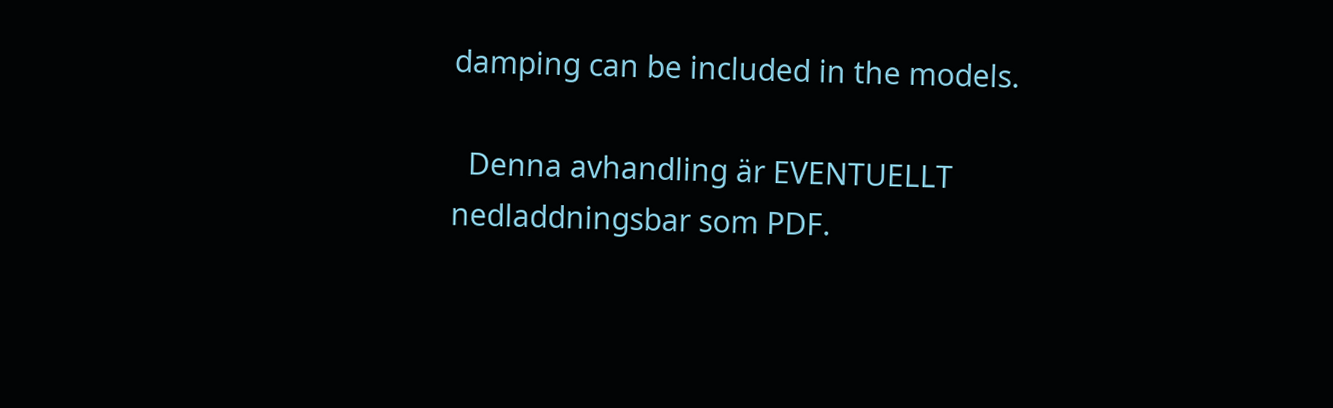damping can be included in the models.

  Denna avhandling är EVENTUELLT nedladdningsbar som PDF.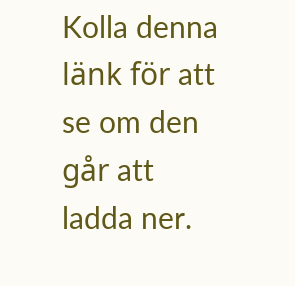Kolla denna länk för att se om den går att ladda ner.